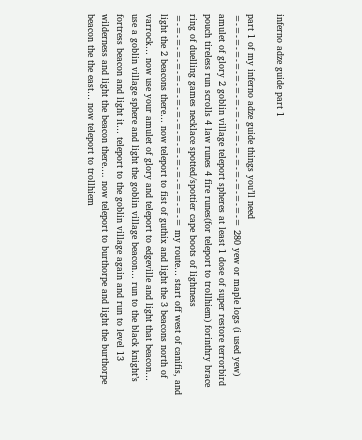inferno adze guide part 1

part 1 of my inferno adze guide things you’ll need =-=-=-=-=-=-=-=-=-=-=-=-=-=-=-=-=-= 280 yew or maple logs (i used yew) amulet of glory 2 goblin village teleport spheres at least 1 dose of super restore terrorbird pouch tireless run scrolls 4 law runes 4 fire runes(for teleport to trollhiem) forinthry brace ring of duelling games necklace spotted/spottier cape boots of lightness =-=-=-=-=-=-=-=-=-=-=-=-=-=-=-=-=-= my route… start off west of canifis, and light the 2 beacons there… now teleport to fist of guthix and light the 3 beacons north of varrock… now use your amulet of glory and teleport to edgeville and light that beacon… use a goblin village sphere and light the goblin village beacon… run to the black knight’s fortress beacon and light it… teleport to the goblin village again and run to level 13 wilderness and light the beacon there…. now teleport to burthorpe and light the burthorpe beacon the the east… now teleport to trollhiem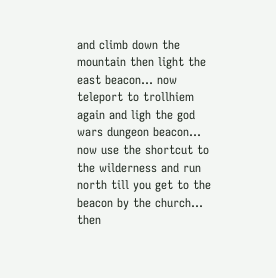and climb down the mountain then light the east beacon… now teleport to trollhiem again and ligh the god wars dungeon beacon… now use the shortcut to the wilderness and run north till you get to the beacon by the church… then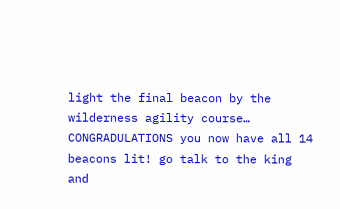light the final beacon by the wilderness agility course… CONGRADULATIONS you now have all 14 beacons lit! go talk to the king and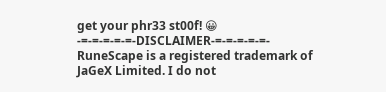get your phr33 st00f! 😀 -=-=-=-=-=-DISCLAIMER-=-=-=-=-=- RuneScape is a registered trademark of JaGeX Limited. I do not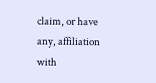claim, or have any, affiliation with